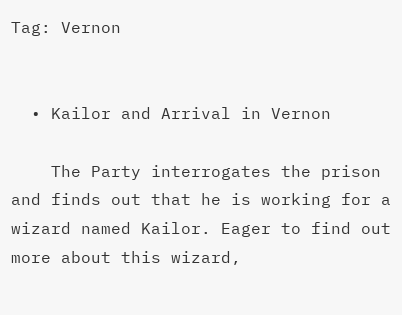Tag: Vernon


  • Kailor and Arrival in Vernon

    The Party interrogates the prison and finds out that he is working for a wizard named Kailor. Eager to find out more about this wizard,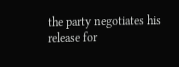the party negotiates his release for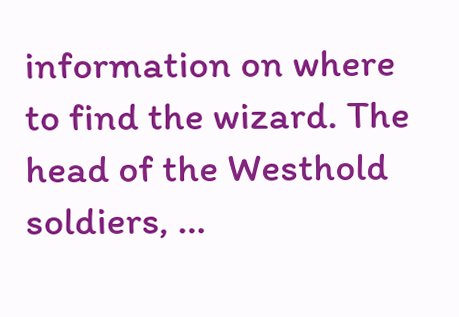information on where to find the wizard. The head of the Westhold soldiers, …